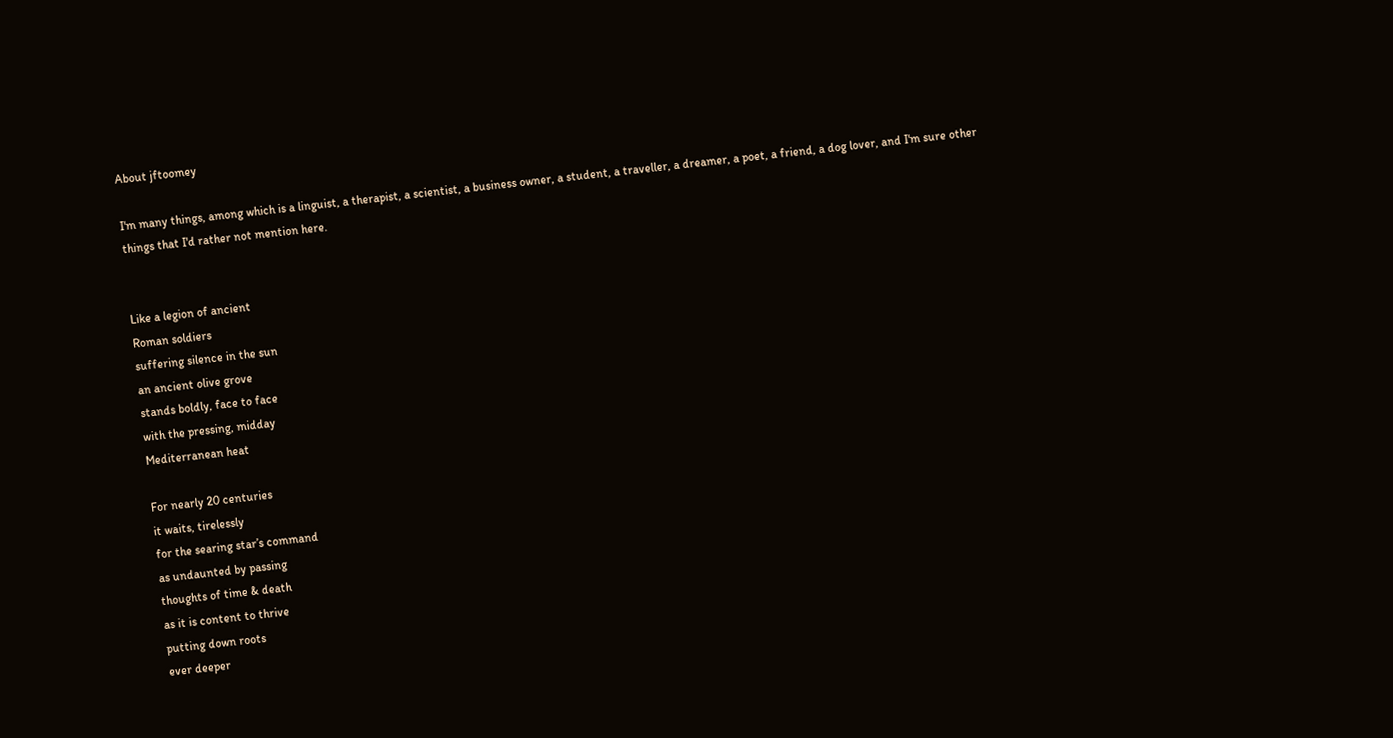About jftoomey

I'm many things, among which is a linguist, a therapist, a scientist, a business owner, a student, a traveller, a dreamer, a poet, a friend, a dog lover, and I'm sure other things that I'd rather not mention here.


Like a legion of ancient
Roman soldiers
suffering silence in the sun
an ancient olive grove
stands boldly, face to face
with the pressing, midday
Mediterranean heat

For nearly 20 centuries
it waits, tirelessly
for the searing star’s command
as undaunted by passing
thoughts of time & death
as it is content to thrive
putting down roots
ever deeper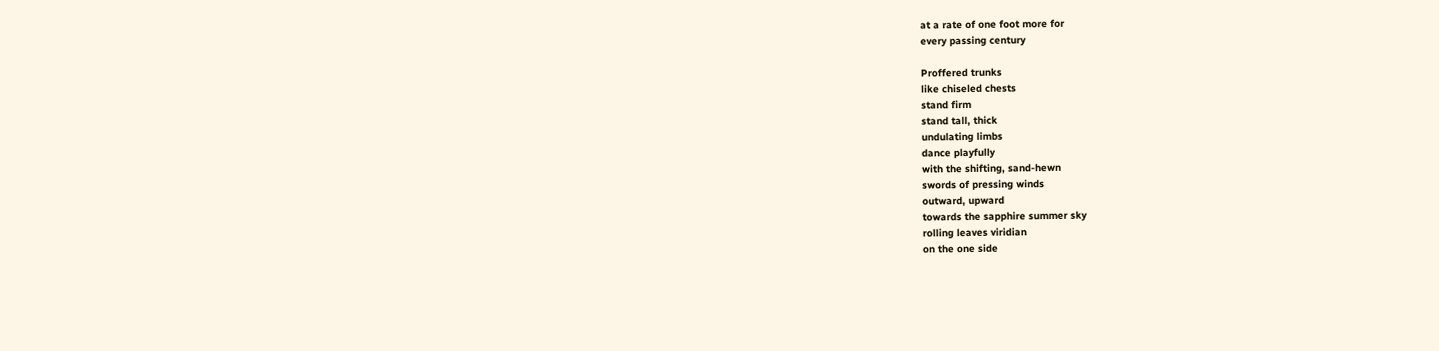at a rate of one foot more for
every passing century

Proffered trunks
like chiseled chests
stand firm
stand tall, thick
undulating limbs
dance playfully
with the shifting, sand-hewn
swords of pressing winds
outward, upward
towards the sapphire summer sky
rolling leaves viridian
on the one side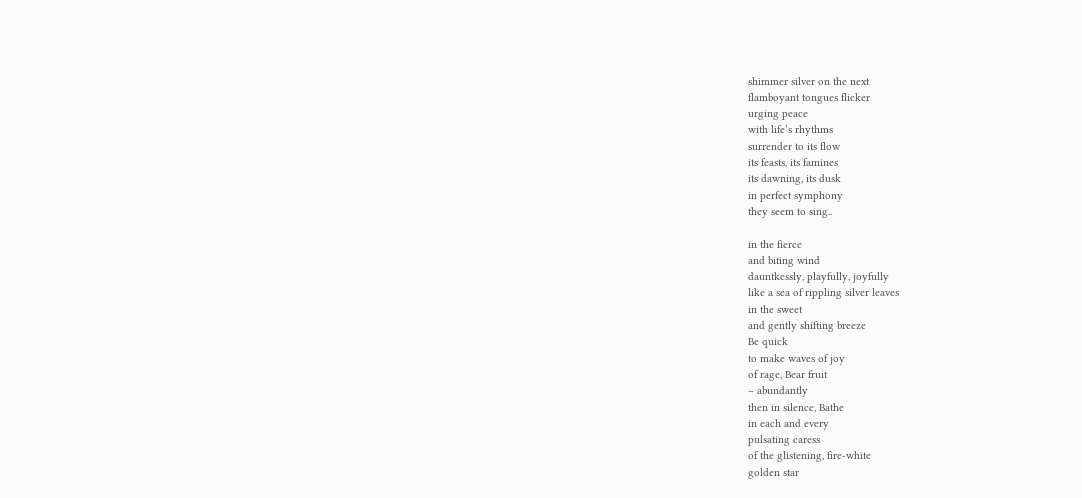shimmer silver on the next
flamboyant tongues flicker
urging peace
with life’s rhythms
surrender to its flow
its feasts, its famines
its dawning, its dusk
in perfect symphony
they seem to sing..

in the fierce
and biting wind
dauntkessly, playfully, joyfully
like a sea of rippling silver leaves
in the sweet
and gently shifting breeze
Be quick
to make waves of joy
of rage, Bear fruit
– abundantly
then in silence, Bathe
in each and every
pulsating caress
of the glistening, fire-white
golden star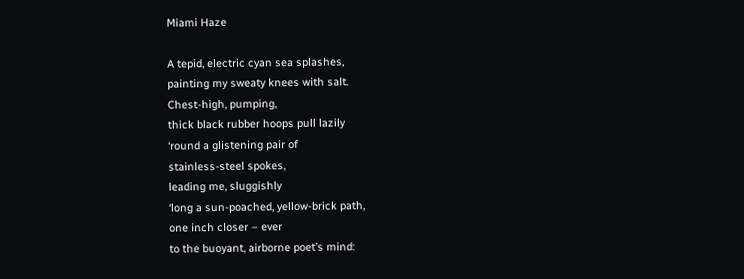Miami Haze

A tepid, electric cyan sea splashes,
painting my sweaty knees with salt.
Chest-high, pumping,
thick black rubber hoops pull lazily
‘round a glistening pair of
stainless-steel spokes,
leading me, sluggishly
‘long a sun-poached, yellow-brick path,
one inch closer – ever
to the buoyant, airborne poet’s mind: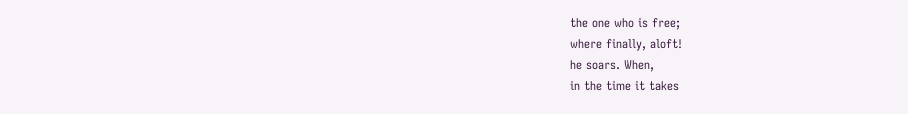the one who is free;
where finally, aloft!
he soars. When,
in the time it takes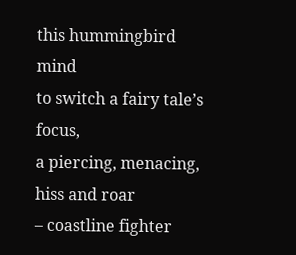this hummingbird mind
to switch a fairy tale’s focus,
a piercing, menacing, hiss and roar
– coastline fighter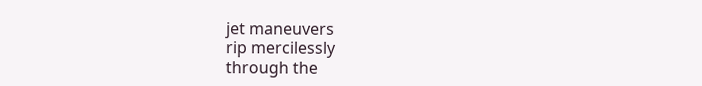jet maneuvers
rip mercilessly
through the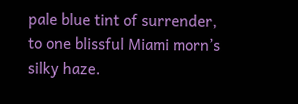pale blue tint of surrender,
to one blissful Miami morn’s
silky haze.